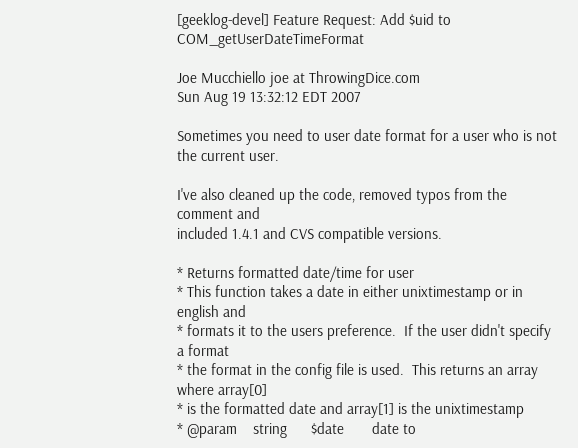[geeklog-devel] Feature Request: Add $uid to COM_getUserDateTimeFormat

Joe Mucchiello joe at ThrowingDice.com
Sun Aug 19 13:32:12 EDT 2007

Sometimes you need to user date format for a user who is not the current user.

I've also cleaned up the code, removed typos from the comment and
included 1.4.1 and CVS compatible versions.

* Returns formatted date/time for user
* This function takes a date in either unixtimestamp or in english and
* formats it to the users preference.  If the user didn't specify a format
* the format in the config file is used.  This returns an array where array[0]
* is the formatted date and array[1] is the unixtimestamp
* @param    string      $date       date to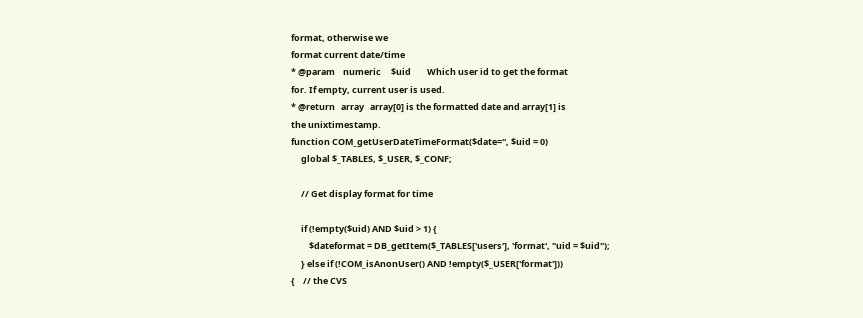format, otherwise we
format current date/time
* @param    numeric     $uid        Which user id to get the format
for. If empty, current user is used.
* @return   array   array[0] is the formatted date and array[1] is
the unixtimestamp.
function COM_getUserDateTimeFormat($date='', $uid = 0)
     global $_TABLES, $_USER, $_CONF;

     // Get display format for time

     if (!empty($uid) AND $uid > 1) {
         $dateformat = DB_getItem($_TABLES['users'], 'format', "uid = $uid");
     } else if (!COM_isAnonUser() AND !empty($_USER['format']))
{    // the CVS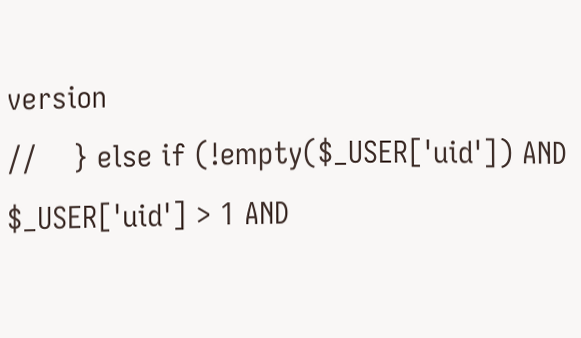version
//    } else if (!empty($_USER['uid']) AND $_USER['uid'] > 1 AND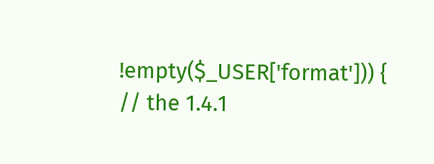!empty($_USER['format'])) {     // the 1.4.1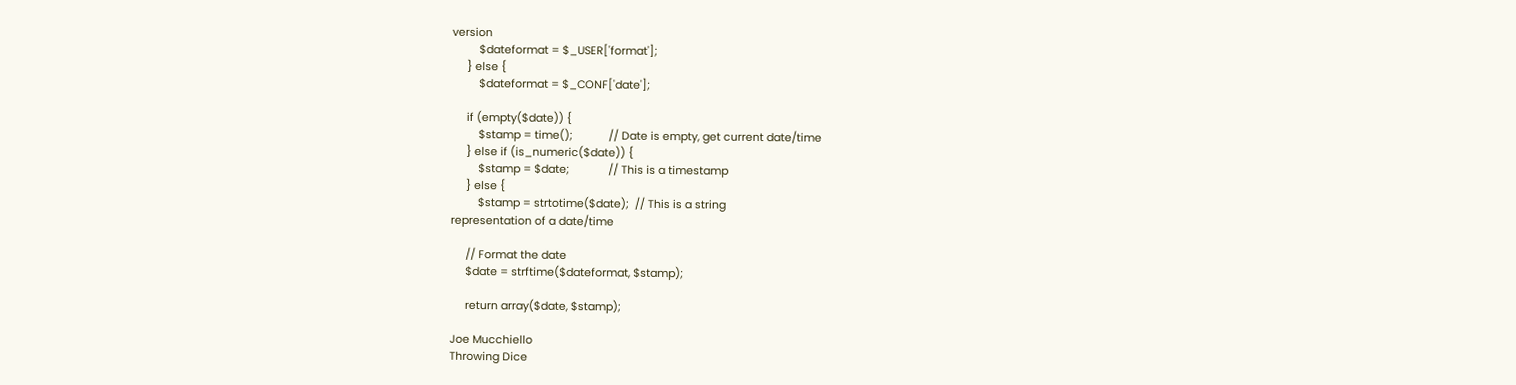version
         $dateformat = $_USER['format'];
     } else {
         $dateformat = $_CONF['date'];

     if (empty($date)) {
         $stamp = time();            // Date is empty, get current date/time
     } else if (is_numeric($date)) {
         $stamp = $date;             // This is a timestamp
     } else {
         $stamp = strtotime($date);  // This is a string
representation of a date/time

     // Format the date
     $date = strftime($dateformat, $stamp);

     return array($date, $stamp);

Joe Mucchiello
Throwing Dice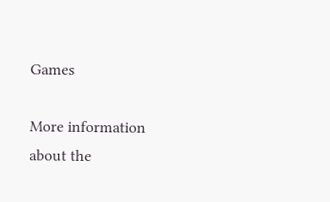Games

More information about the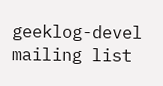geeklog-devel mailing list